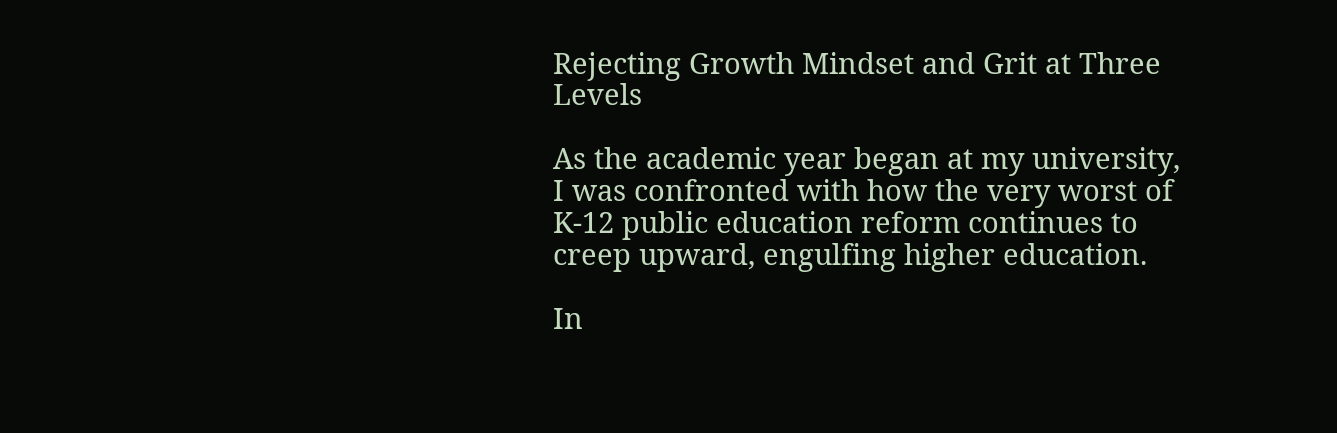Rejecting Growth Mindset and Grit at Three Levels

As the academic year began at my university, I was confronted with how the very worst of K-12 public education reform continues to creep upward, engulfing higher education.

In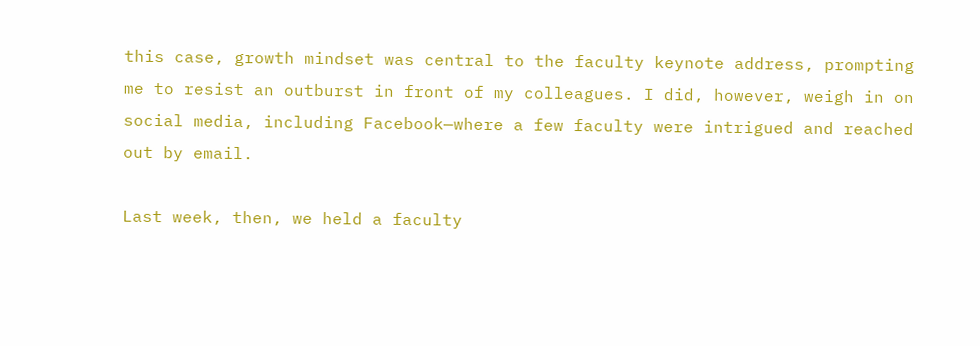this case, growth mindset was central to the faculty keynote address, prompting me to resist an outburst in front of my colleagues. I did, however, weigh in on social media, including Facebook—where a few faculty were intrigued and reached out by email.

Last week, then, we held a faculty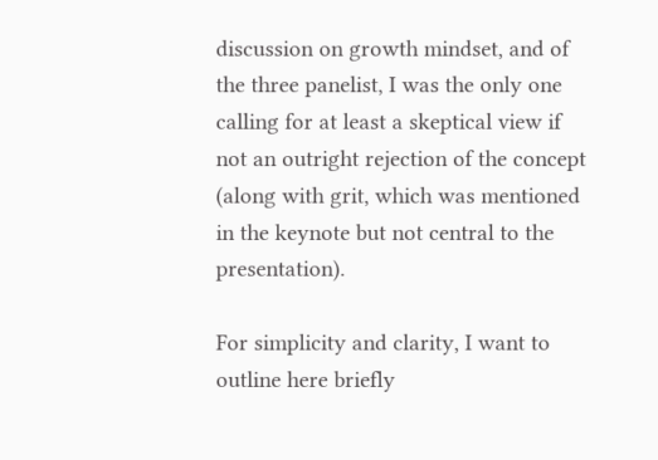discussion on growth mindset, and of the three panelist, I was the only one calling for at least a skeptical view if not an outright rejection of the concept (along with grit, which was mentioned in the keynote but not central to the presentation).

For simplicity and clarity, I want to outline here briefly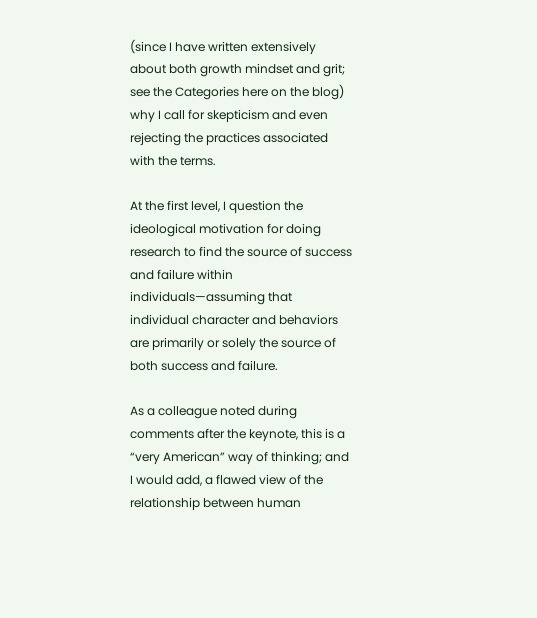(since I have written extensively about both growth mindset and grit; see the Categories here on the blog) why I call for skepticism and even rejecting the practices associated with the terms.

At the first level, I question the ideological motivation for doing research to find the source of success and failure within individuals—assuming that individual character and behaviors are primarily or solely the source of both success and failure.

As a colleague noted during comments after the keynote, this is a “very American” way of thinking; and I would add, a flawed view of the relationship between human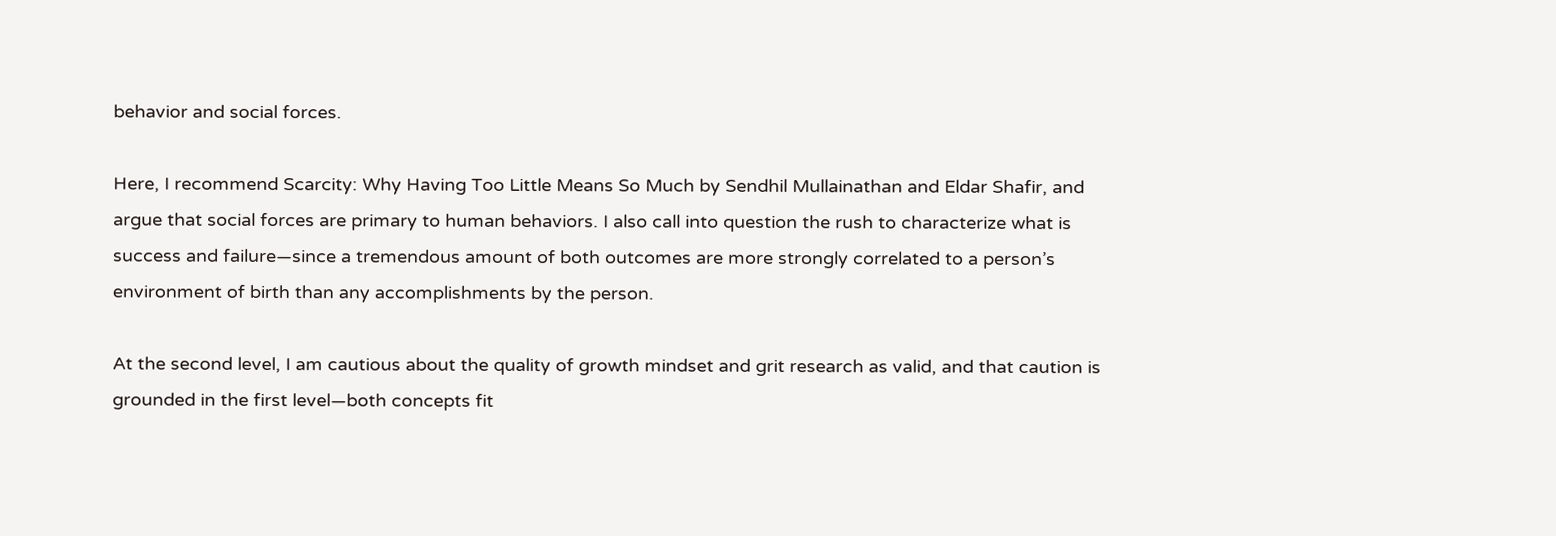behavior and social forces.

Here, I recommend Scarcity: Why Having Too Little Means So Much by Sendhil Mullainathan and Eldar Shafir, and argue that social forces are primary to human behaviors. I also call into question the rush to characterize what is success and failure—since a tremendous amount of both outcomes are more strongly correlated to a person’s environment of birth than any accomplishments by the person.

At the second level, I am cautious about the quality of growth mindset and grit research as valid, and that caution is grounded in the first level—both concepts fit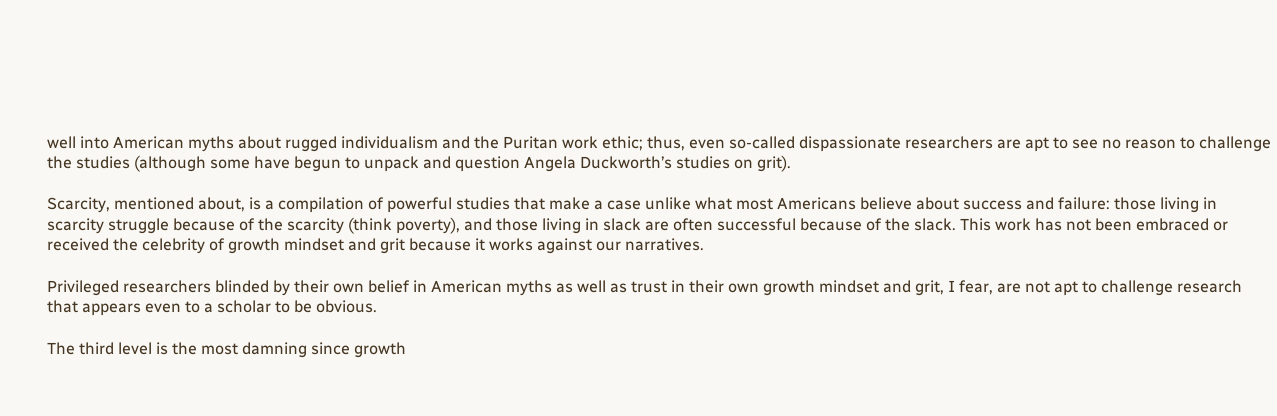well into American myths about rugged individualism and the Puritan work ethic; thus, even so-called dispassionate researchers are apt to see no reason to challenge the studies (although some have begun to unpack and question Angela Duckworth’s studies on grit).

Scarcity, mentioned about, is a compilation of powerful studies that make a case unlike what most Americans believe about success and failure: those living in scarcity struggle because of the scarcity (think poverty), and those living in slack are often successful because of the slack. This work has not been embraced or received the celebrity of growth mindset and grit because it works against our narratives.

Privileged researchers blinded by their own belief in American myths as well as trust in their own growth mindset and grit, I fear, are not apt to challenge research that appears even to a scholar to be obvious.

The third level is the most damning since growth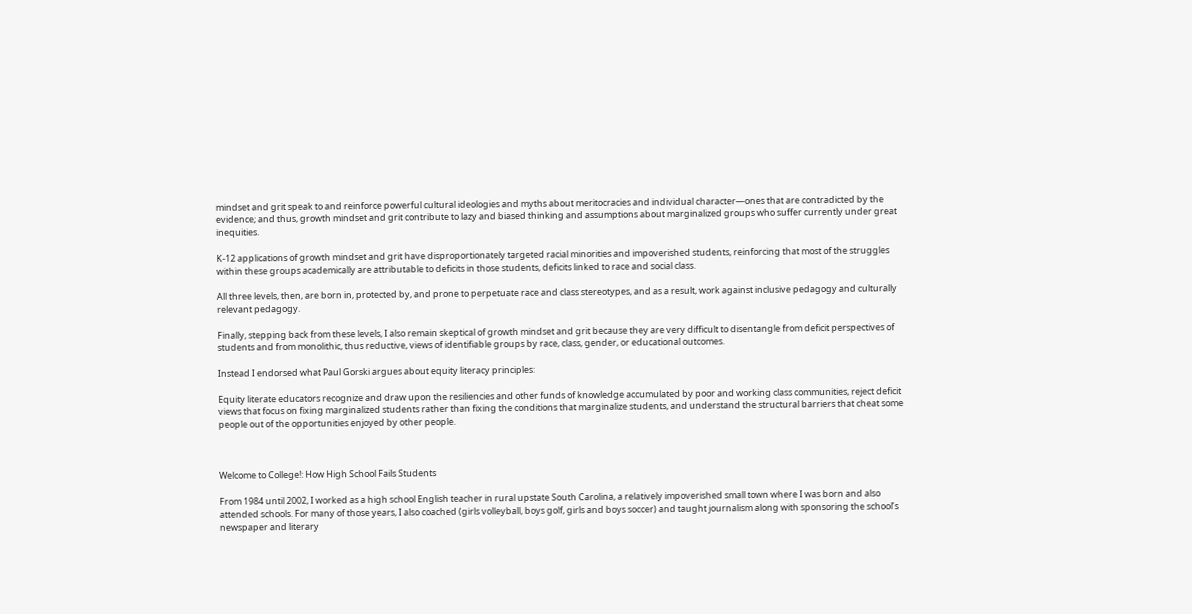mindset and grit speak to and reinforce powerful cultural ideologies and myths about meritocracies and individual character—ones that are contradicted by the evidence; and thus, growth mindset and grit contribute to lazy and biased thinking and assumptions about marginalized groups who suffer currently under great inequities.

K-12 applications of growth mindset and grit have disproportionately targeted racial minorities and impoverished students, reinforcing that most of the struggles within these groups academically are attributable to deficits in those students, deficits linked to race and social class.

All three levels, then, are born in, protected by, and prone to perpetuate race and class stereotypes, and as a result, work against inclusive pedagogy and culturally relevant pedagogy.

Finally, stepping back from these levels, I also remain skeptical of growth mindset and grit because they are very difficult to disentangle from deficit perspectives of students and from monolithic, thus reductive, views of identifiable groups by race, class, gender, or educational outcomes.

Instead I endorsed what Paul Gorski argues about equity literacy principles:

Equity literate educators recognize and draw upon the resiliencies and other funds of knowledge accumulated by poor and working class communities, reject deficit views that focus on fixing marginalized students rather than fixing the conditions that marginalize students, and understand the structural barriers that cheat some people out of the opportunities enjoyed by other people.



Welcome to College!: How High School Fails Students

From 1984 until 2002, I worked as a high school English teacher in rural upstate South Carolina, a relatively impoverished small town where I was born and also attended schools. For many of those years, I also coached (girls volleyball, boys golf, girls and boys soccer) and taught journalism along with sponsoring the school’s newspaper and literary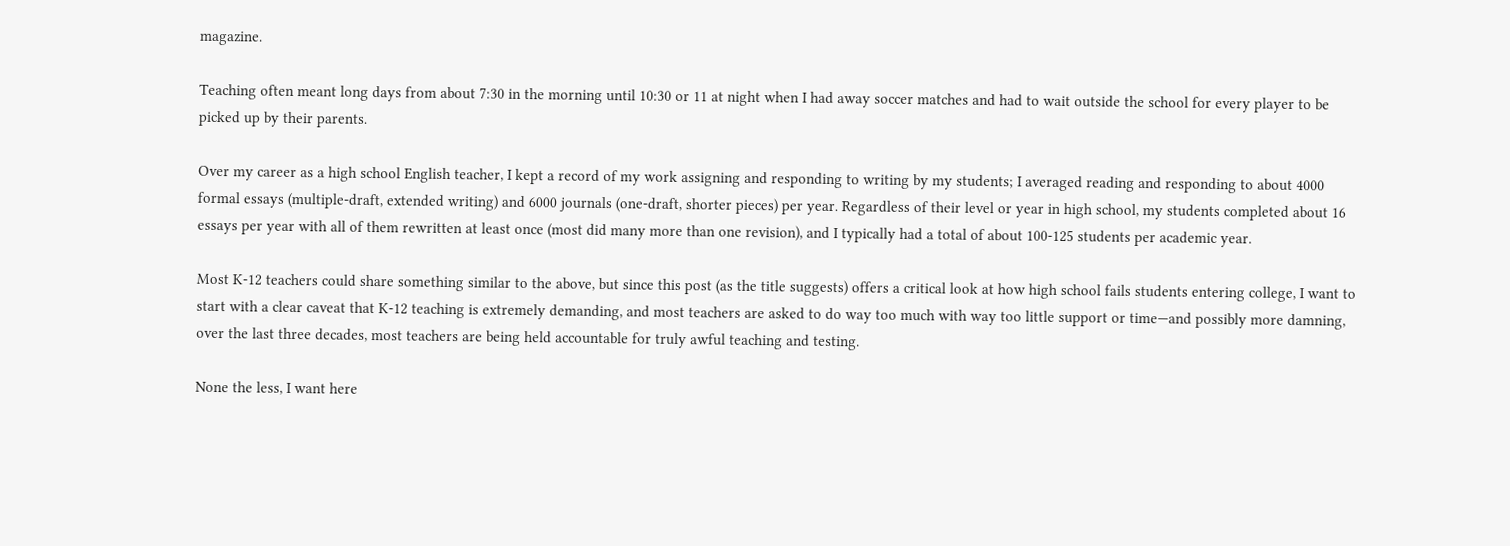magazine.

Teaching often meant long days from about 7:30 in the morning until 10:30 or 11 at night when I had away soccer matches and had to wait outside the school for every player to be picked up by their parents.

Over my career as a high school English teacher, I kept a record of my work assigning and responding to writing by my students; I averaged reading and responding to about 4000 formal essays (multiple-draft, extended writing) and 6000 journals (one-draft, shorter pieces) per year. Regardless of their level or year in high school, my students completed about 16 essays per year with all of them rewritten at least once (most did many more than one revision), and I typically had a total of about 100-125 students per academic year.

Most K-12 teachers could share something similar to the above, but since this post (as the title suggests) offers a critical look at how high school fails students entering college, I want to start with a clear caveat that K-12 teaching is extremely demanding, and most teachers are asked to do way too much with way too little support or time—and possibly more damning, over the last three decades, most teachers are being held accountable for truly awful teaching and testing.

None the less, I want here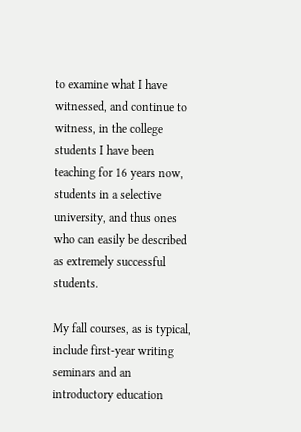to examine what I have witnessed, and continue to witness, in the college students I have been teaching for 16 years now, students in a selective university, and thus ones who can easily be described as extremely successful students.

My fall courses, as is typical, include first-year writing seminars and an introductory education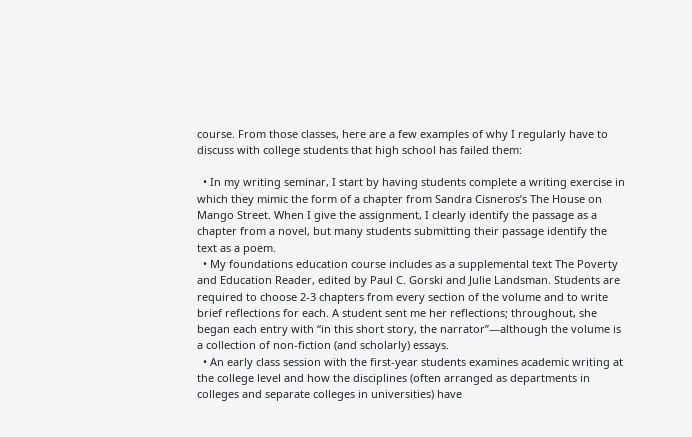course. From those classes, here are a few examples of why I regularly have to discuss with college students that high school has failed them:

  • In my writing seminar, I start by having students complete a writing exercise in which they mimic the form of a chapter from Sandra Cisneros’s The House on Mango Street. When I give the assignment, I clearly identify the passage as a chapter from a novel, but many students submitting their passage identify the text as a poem.
  • My foundations education course includes as a supplemental text The Poverty and Education Reader, edited by Paul C. Gorski and Julie Landsman. Students are required to choose 2-3 chapters from every section of the volume and to write brief reflections for each. A student sent me her reflections; throughout, she began each entry with “in this short story, the narrator”—although the volume is a collection of non-fiction (and scholarly) essays.
  • An early class session with the first-year students examines academic writing at the college level and how the disciplines (often arranged as departments in colleges and separate colleges in universities) have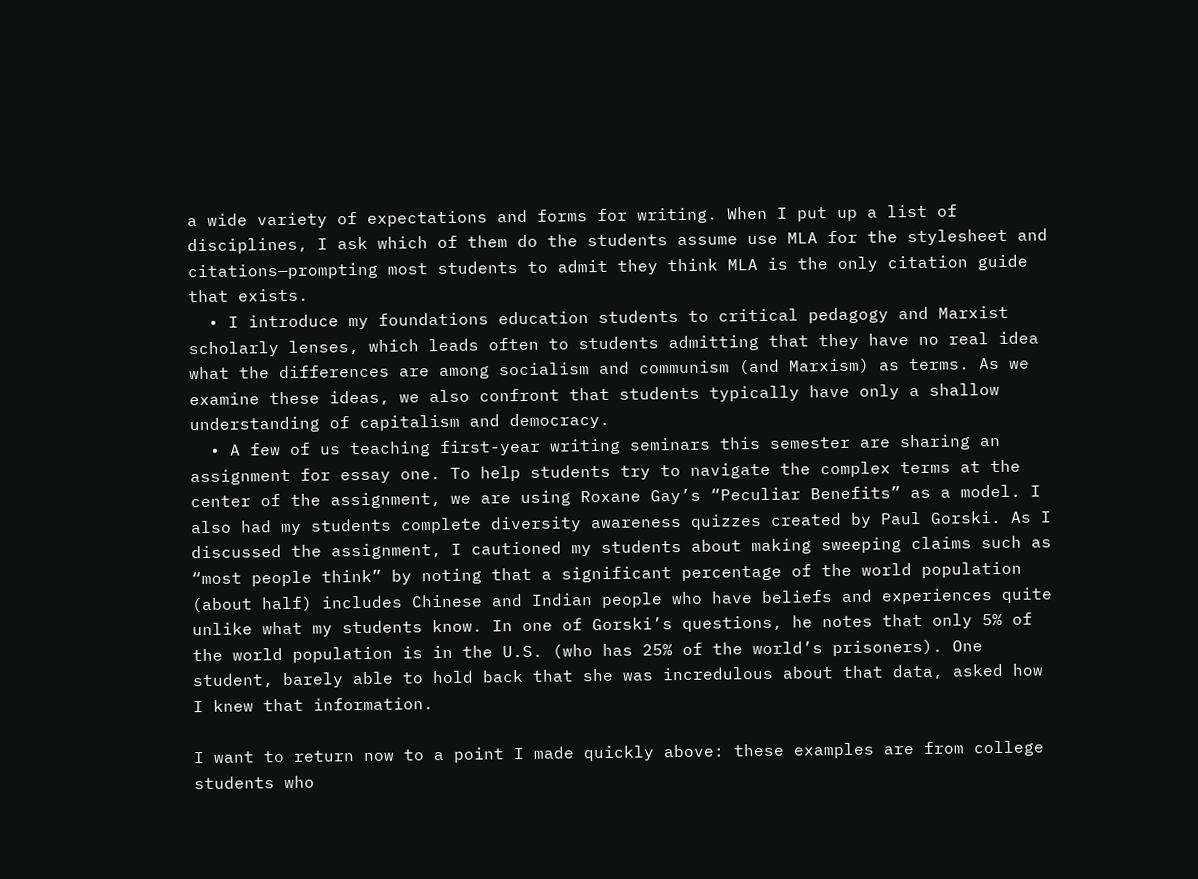a wide variety of expectations and forms for writing. When I put up a list of disciplines, I ask which of them do the students assume use MLA for the stylesheet and citations—prompting most students to admit they think MLA is the only citation guide that exists.
  • I introduce my foundations education students to critical pedagogy and Marxist scholarly lenses, which leads often to students admitting that they have no real idea what the differences are among socialism and communism (and Marxism) as terms. As we examine these ideas, we also confront that students typically have only a shallow understanding of capitalism and democracy.
  • A few of us teaching first-year writing seminars this semester are sharing an assignment for essay one. To help students try to navigate the complex terms at the center of the assignment, we are using Roxane Gay’s “Peculiar Benefits” as a model. I also had my students complete diversity awareness quizzes created by Paul Gorski. As I discussed the assignment, I cautioned my students about making sweeping claims such as “most people think” by noting that a significant percentage of the world population (about half) includes Chinese and Indian people who have beliefs and experiences quite unlike what my students know. In one of Gorski’s questions, he notes that only 5% of the world population is in the U.S. (who has 25% of the world’s prisoners). One student, barely able to hold back that she was incredulous about that data, asked how I knew that information.

I want to return now to a point I made quickly above: these examples are from college students who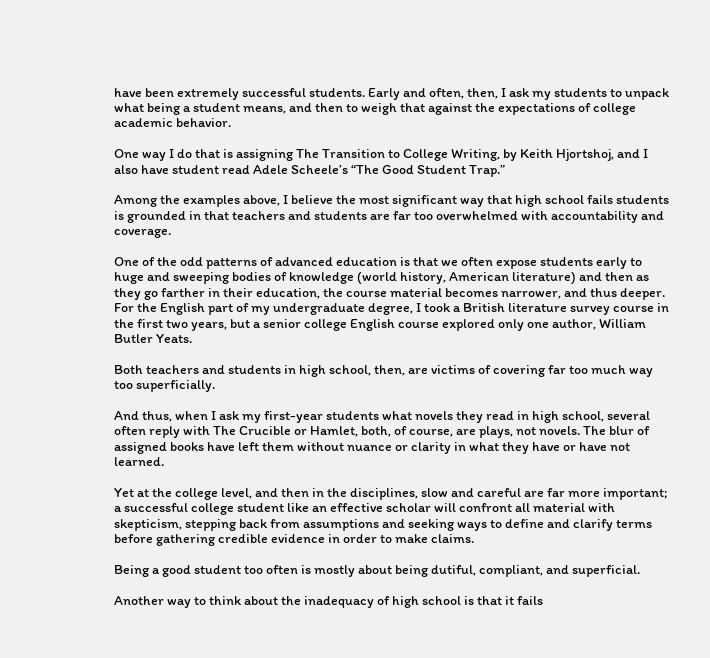have been extremely successful students. Early and often, then, I ask my students to unpack what being a student means, and then to weigh that against the expectations of college academic behavior.

One way I do that is assigning The Transition to College Writing, by Keith Hjortshoj, and I also have student read Adele Scheele’s “The Good Student Trap.”

Among the examples above, I believe the most significant way that high school fails students is grounded in that teachers and students are far too overwhelmed with accountability and coverage.

One of the odd patterns of advanced education is that we often expose students early to huge and sweeping bodies of knowledge (world history, American literature) and then as they go farther in their education, the course material becomes narrower, and thus deeper. For the English part of my undergraduate degree, I took a British literature survey course in the first two years, but a senior college English course explored only one author, William Butler Yeats.

Both teachers and students in high school, then, are victims of covering far too much way too superficially.

And thus, when I ask my first-year students what novels they read in high school, several often reply with The Crucible or Hamlet, both, of course, are plays, not novels. The blur of assigned books have left them without nuance or clarity in what they have or have not learned.

Yet at the college level, and then in the disciplines, slow and careful are far more important; a successful college student like an effective scholar will confront all material with skepticism, stepping back from assumptions and seeking ways to define and clarify terms before gathering credible evidence in order to make claims.

Being a good student too often is mostly about being dutiful, compliant, and superficial.

Another way to think about the inadequacy of high school is that it fails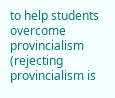to help students overcome provincialism (rejecting provincialism is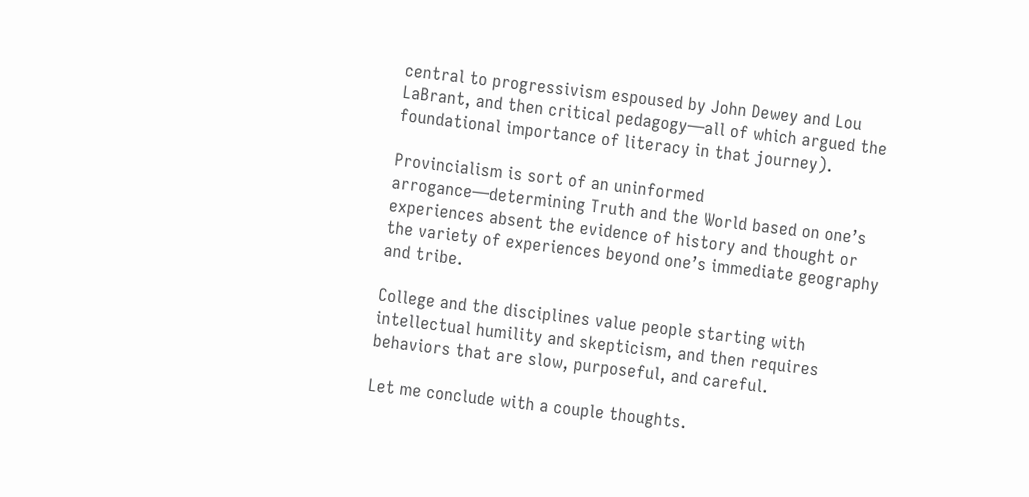central to progressivism espoused by John Dewey and Lou LaBrant, and then critical pedagogy—all of which argued the foundational importance of literacy in that journey).

Provincialism is sort of an uninformed arrogance—determining Truth and the World based on one’s experiences absent the evidence of history and thought or the variety of experiences beyond one’s immediate geography and tribe.

College and the disciplines value people starting with intellectual humility and skepticism, and then requires behaviors that are slow, purposeful, and careful.

Let me conclude with a couple thoughts.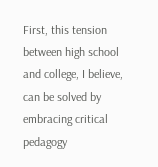First, this tension between high school and college, I believe, can be solved by embracing critical pedagogy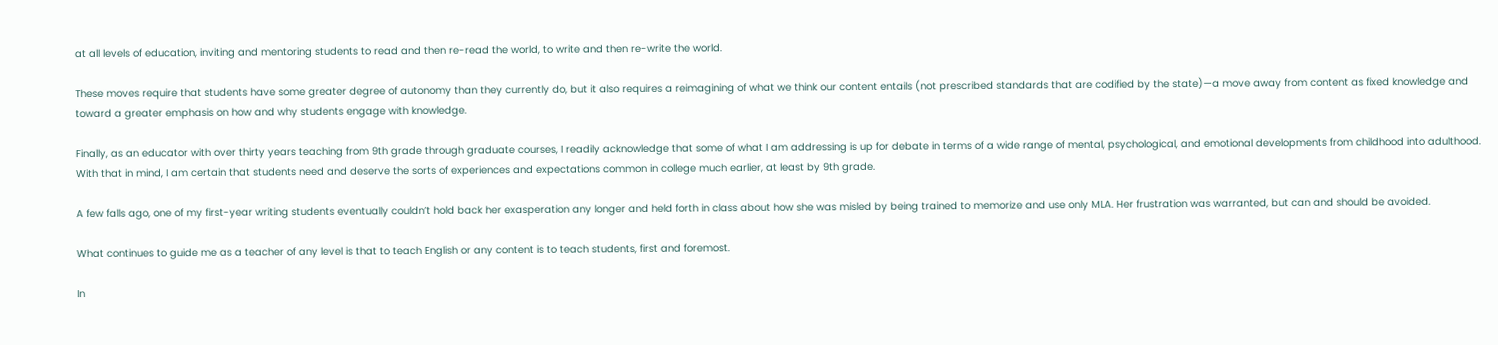at all levels of education, inviting and mentoring students to read and then re-read the world, to write and then re-write the world.

These moves require that students have some greater degree of autonomy than they currently do, but it also requires a reimagining of what we think our content entails (not prescribed standards that are codified by the state)—a move away from content as fixed knowledge and toward a greater emphasis on how and why students engage with knowledge.

Finally, as an educator with over thirty years teaching from 9th grade through graduate courses, I readily acknowledge that some of what I am addressing is up for debate in terms of a wide range of mental, psychological, and emotional developments from childhood into adulthood. With that in mind, I am certain that students need and deserve the sorts of experiences and expectations common in college much earlier, at least by 9th grade.

A few falls ago, one of my first-year writing students eventually couldn’t hold back her exasperation any longer and held forth in class about how she was misled by being trained to memorize and use only MLA. Her frustration was warranted, but can and should be avoided.

What continues to guide me as a teacher of any level is that to teach English or any content is to teach students, first and foremost.

In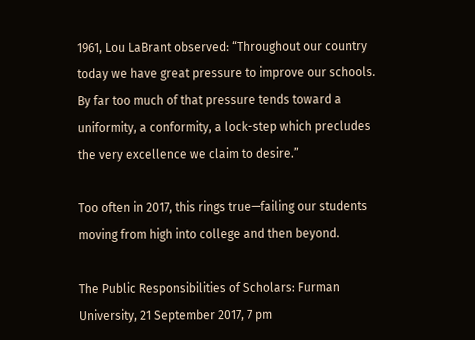1961, Lou LaBrant observed: “Throughout our country today we have great pressure to improve our schools. By far too much of that pressure tends toward a uniformity, a conformity, a lock-step which precludes the very excellence we claim to desire.”

Too often in 2017, this rings true—failing our students moving from high into college and then beyond.

The Public Responsibilities of Scholars: Furman University, 21 September 2017, 7 pm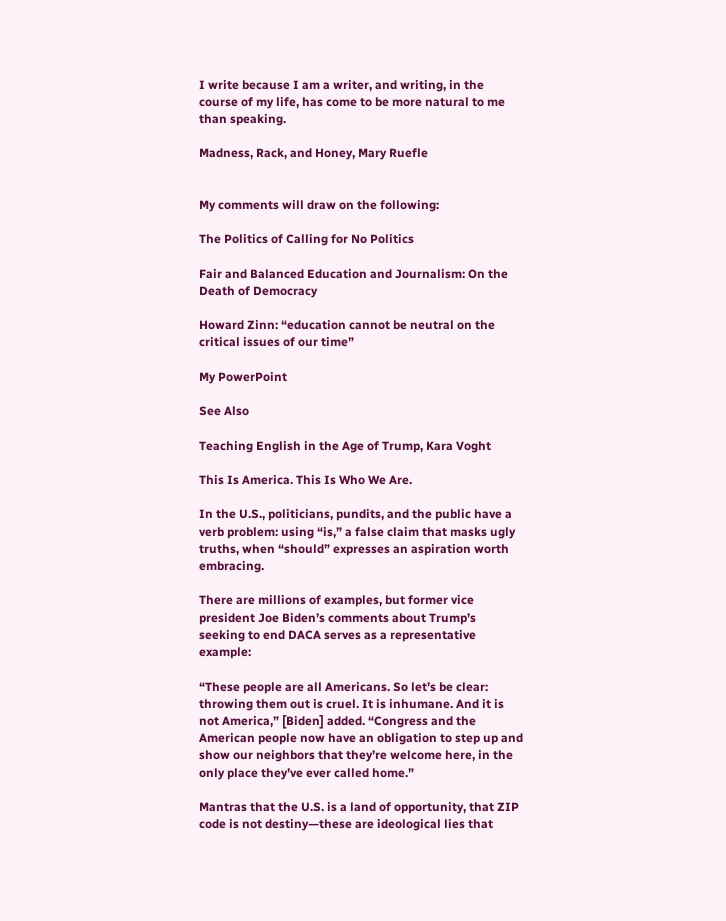I write because I am a writer, and writing, in the course of my life, has come to be more natural to me than speaking.

Madness, Rack, and Honey, Mary Ruefle


My comments will draw on the following:

The Politics of Calling for No Politics

Fair and Balanced Education and Journalism: On the Death of Democracy

Howard Zinn: “education cannot be neutral on the critical issues of our time”

My PowerPoint

See Also

Teaching English in the Age of Trump, Kara Voght

This Is America. This Is Who We Are.

In the U.S., politicians, pundits, and the public have a verb problem: using “is,” a false claim that masks ugly truths, when “should” expresses an aspiration worth embracing.

There are millions of examples, but former vice president Joe Biden’s comments about Trump’s seeking to end DACA serves as a representative example:

“These people are all Americans. So let’s be clear: throwing them out is cruel. It is inhumane. And it is not America,” [Biden] added. “Congress and the American people now have an obligation to step up and show our neighbors that they’re welcome here, in the only place they’ve ever called home.”

Mantras that the U.S. is a land of opportunity, that ZIP code is not destiny—these are ideological lies that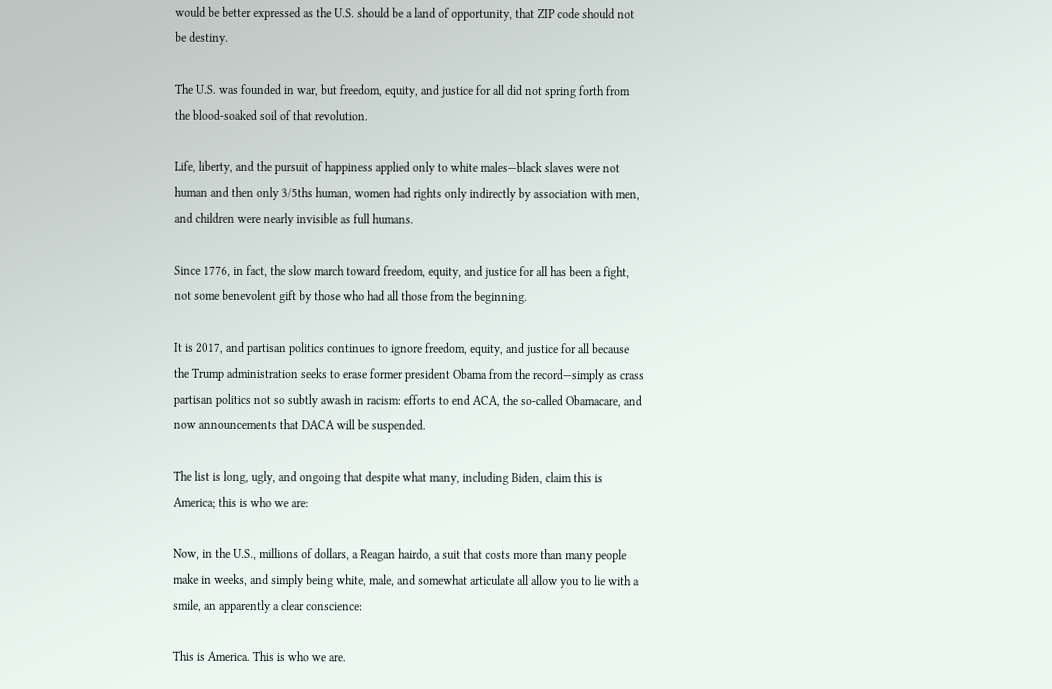would be better expressed as the U.S. should be a land of opportunity, that ZIP code should not be destiny.

The U.S. was founded in war, but freedom, equity, and justice for all did not spring forth from the blood-soaked soil of that revolution.

Life, liberty, and the pursuit of happiness applied only to white males—black slaves were not human and then only 3/5ths human, women had rights only indirectly by association with men, and children were nearly invisible as full humans.

Since 1776, in fact, the slow march toward freedom, equity, and justice for all has been a fight, not some benevolent gift by those who had all those from the beginning.

It is 2017, and partisan politics continues to ignore freedom, equity, and justice for all because the Trump administration seeks to erase former president Obama from the record—simply as crass partisan politics not so subtly awash in racism: efforts to end ACA, the so-called Obamacare, and now announcements that DACA will be suspended.

The list is long, ugly, and ongoing that despite what many, including Biden, claim this is America; this is who we are:

Now, in the U.S., millions of dollars, a Reagan hairdo, a suit that costs more than many people make in weeks, and simply being white, male, and somewhat articulate all allow you to lie with a smile, an apparently a clear conscience:

This is America. This is who we are.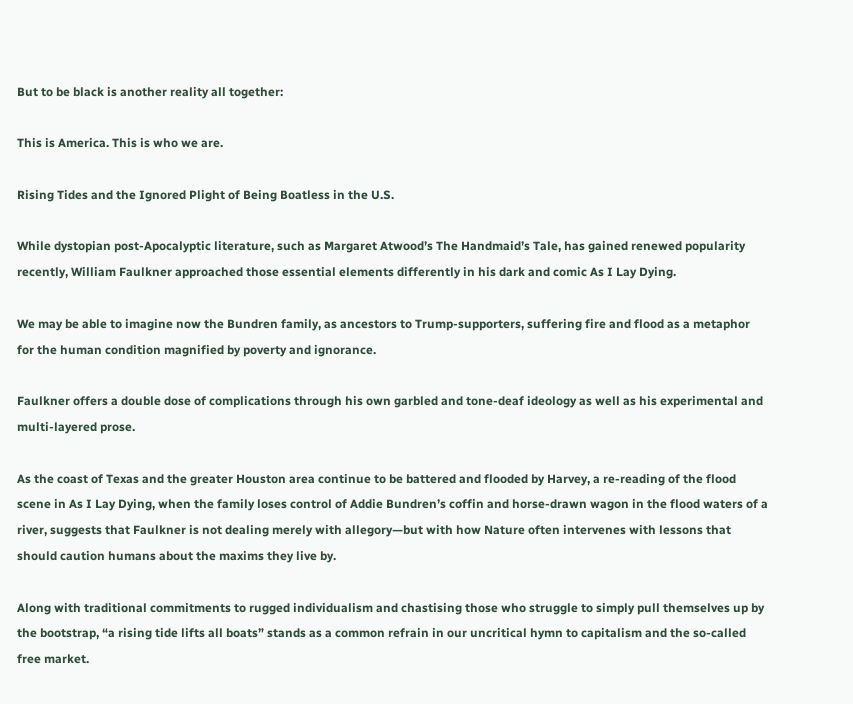But to be black is another reality all together:

This is America. This is who we are.

Rising Tides and the Ignored Plight of Being Boatless in the U.S.

While dystopian post-Apocalyptic literature, such as Margaret Atwood’s The Handmaid’s Tale, has gained renewed popularity recently, William Faulkner approached those essential elements differently in his dark and comic As I Lay Dying.

We may be able to imagine now the Bundren family, as ancestors to Trump-supporters, suffering fire and flood as a metaphor for the human condition magnified by poverty and ignorance.

Faulkner offers a double dose of complications through his own garbled and tone-deaf ideology as well as his experimental and multi-layered prose.

As the coast of Texas and the greater Houston area continue to be battered and flooded by Harvey, a re-reading of the flood scene in As I Lay Dying, when the family loses control of Addie Bundren’s coffin and horse-drawn wagon in the flood waters of a river, suggests that Faulkner is not dealing merely with allegory—but with how Nature often intervenes with lessons that should caution humans about the maxims they live by.

Along with traditional commitments to rugged individualism and chastising those who struggle to simply pull themselves up by the bootstrap, “a rising tide lifts all boats” stands as a common refrain in our uncritical hymn to capitalism and the so-called free market.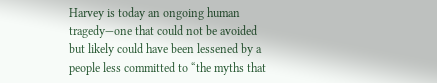Harvey is today an ongoing human tragedy—one that could not be avoided but likely could have been lessened by a people less committed to “the myths that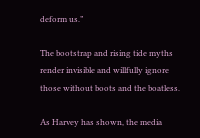deform us.”

The bootstrap and rising tide myths render invisible and willfully ignore those without boots and the boatless.

As Harvey has shown, the media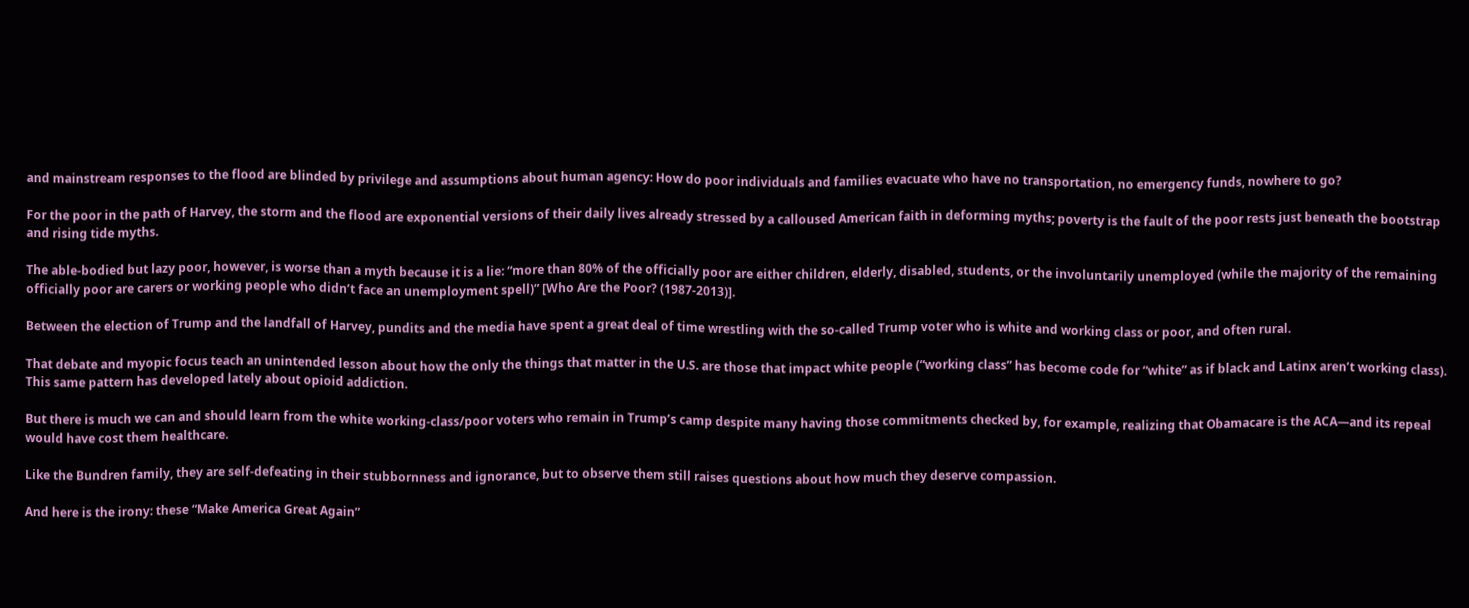and mainstream responses to the flood are blinded by privilege and assumptions about human agency: How do poor individuals and families evacuate who have no transportation, no emergency funds, nowhere to go?

For the poor in the path of Harvey, the storm and the flood are exponential versions of their daily lives already stressed by a calloused American faith in deforming myths; poverty is the fault of the poor rests just beneath the bootstrap and rising tide myths.

The able-bodied but lazy poor, however, is worse than a myth because it is a lie: “more than 80% of the officially poor are either children, elderly, disabled, students, or the involuntarily unemployed (while the majority of the remaining officially poor are carers or working people who didn’t face an unemployment spell)” [Who Are the Poor? (1987-2013)].

Between the election of Trump and the landfall of Harvey, pundits and the media have spent a great deal of time wrestling with the so-called Trump voter who is white and working class or poor, and often rural.

That debate and myopic focus teach an unintended lesson about how the only the things that matter in the U.S. are those that impact white people (“working class” has become code for “white” as if black and Latinx aren’t working class). This same pattern has developed lately about opioid addiction.

But there is much we can and should learn from the white working-class/poor voters who remain in Trump’s camp despite many having those commitments checked by, for example, realizing that Obamacare is the ACA—and its repeal would have cost them healthcare.

Like the Bundren family, they are self-defeating in their stubbornness and ignorance, but to observe them still raises questions about how much they deserve compassion.

And here is the irony: these “Make America Great Again”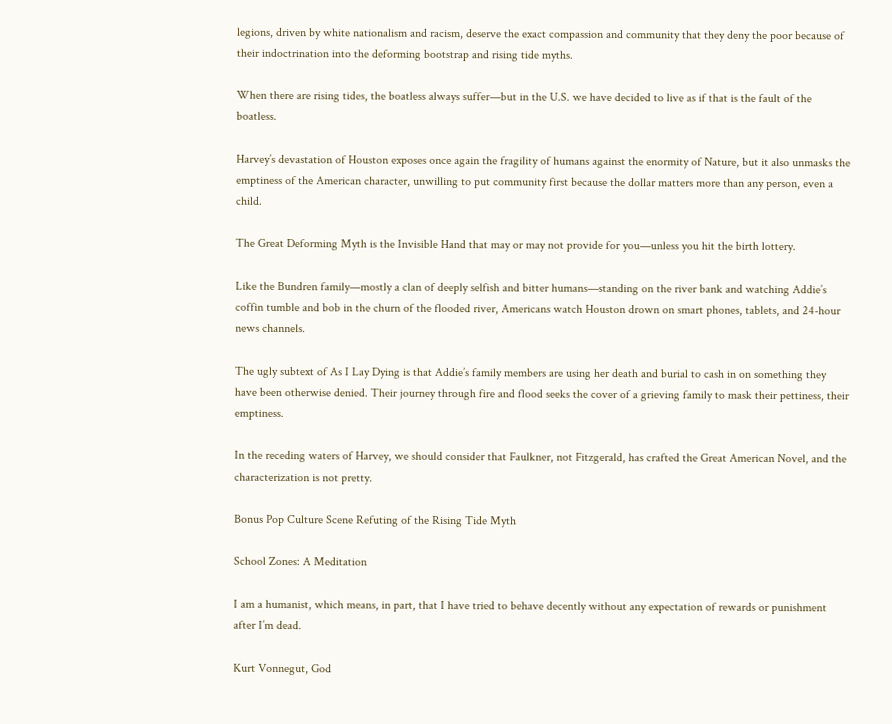legions, driven by white nationalism and racism, deserve the exact compassion and community that they deny the poor because of their indoctrination into the deforming bootstrap and rising tide myths.

When there are rising tides, the boatless always suffer—but in the U.S. we have decided to live as if that is the fault of the boatless.

Harvey’s devastation of Houston exposes once again the fragility of humans against the enormity of Nature, but it also unmasks the emptiness of the American character, unwilling to put community first because the dollar matters more than any person, even a child.

The Great Deforming Myth is the Invisible Hand that may or may not provide for you—unless you hit the birth lottery.

Like the Bundren family—mostly a clan of deeply selfish and bitter humans—standing on the river bank and watching Addie’s coffin tumble and bob in the churn of the flooded river, Americans watch Houston drown on smart phones, tablets, and 24-hour news channels.

The ugly subtext of As I Lay Dying is that Addie’s family members are using her death and burial to cash in on something they have been otherwise denied. Their journey through fire and flood seeks the cover of a grieving family to mask their pettiness, their emptiness.

In the receding waters of Harvey, we should consider that Faulkner, not Fitzgerald, has crafted the Great American Novel, and the characterization is not pretty.

Bonus Pop Culture Scene Refuting of the Rising Tide Myth

School Zones: A Meditation

I am a humanist, which means, in part, that I have tried to behave decently without any expectation of rewards or punishment after I’m dead.

Kurt Vonnegut, God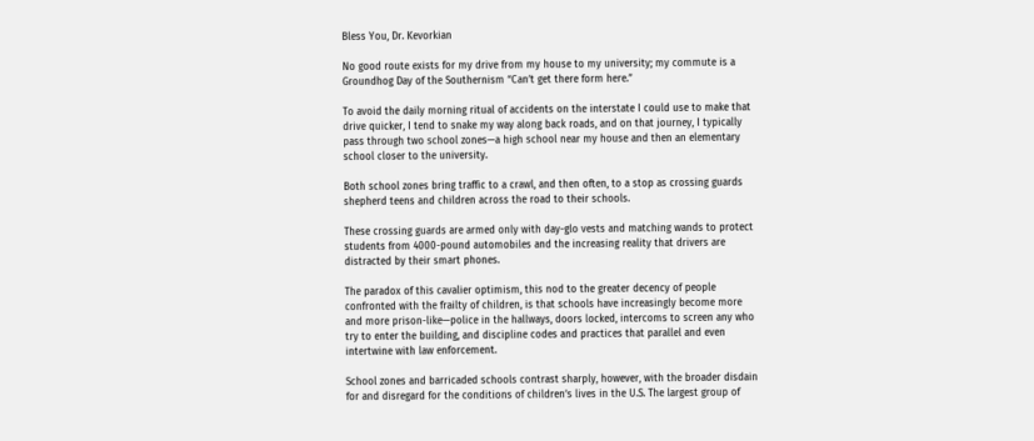Bless You, Dr. Kevorkian

No good route exists for my drive from my house to my university; my commute is a Groundhog Day of the Southernism “Can’t get there form here.”

To avoid the daily morning ritual of accidents on the interstate I could use to make that drive quicker, I tend to snake my way along back roads, and on that journey, I typically pass through two school zones—a high school near my house and then an elementary school closer to the university.

Both school zones bring traffic to a crawl, and then often, to a stop as crossing guards shepherd teens and children across the road to their schools.

These crossing guards are armed only with day-glo vests and matching wands to protect students from 4000-pound automobiles and the increasing reality that drivers are distracted by their smart phones.

The paradox of this cavalier optimism, this nod to the greater decency of people confronted with the frailty of children, is that schools have increasingly become more and more prison-like—police in the hallways, doors locked, intercoms to screen any who try to enter the building, and discipline codes and practices that parallel and even intertwine with law enforcement.

School zones and barricaded schools contrast sharply, however, with the broader disdain for and disregard for the conditions of children’s lives in the U.S. The largest group of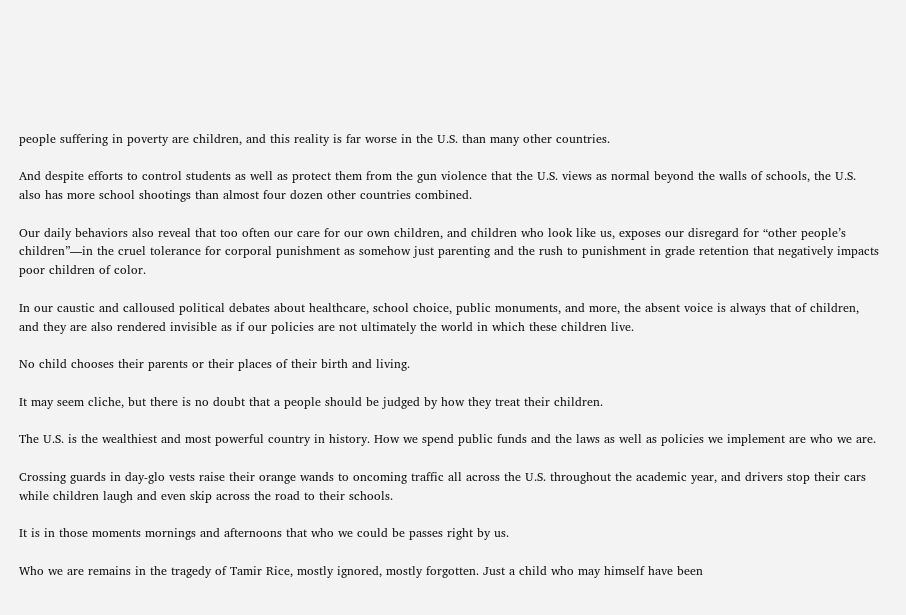people suffering in poverty are children, and this reality is far worse in the U.S. than many other countries.

And despite efforts to control students as well as protect them from the gun violence that the U.S. views as normal beyond the walls of schools, the U.S. also has more school shootings than almost four dozen other countries combined.

Our daily behaviors also reveal that too often our care for our own children, and children who look like us, exposes our disregard for “other people’s children”—in the cruel tolerance for corporal punishment as somehow just parenting and the rush to punishment in grade retention that negatively impacts poor children of color.

In our caustic and calloused political debates about healthcare, school choice, public monuments, and more, the absent voice is always that of children, and they are also rendered invisible as if our policies are not ultimately the world in which these children live.

No child chooses their parents or their places of their birth and living.

It may seem cliche, but there is no doubt that a people should be judged by how they treat their children.

The U.S. is the wealthiest and most powerful country in history. How we spend public funds and the laws as well as policies we implement are who we are.

Crossing guards in day-glo vests raise their orange wands to oncoming traffic all across the U.S. throughout the academic year, and drivers stop their cars while children laugh and even skip across the road to their schools.

It is in those moments mornings and afternoons that who we could be passes right by us.

Who we are remains in the tragedy of Tamir Rice, mostly ignored, mostly forgotten. Just a child who may himself have been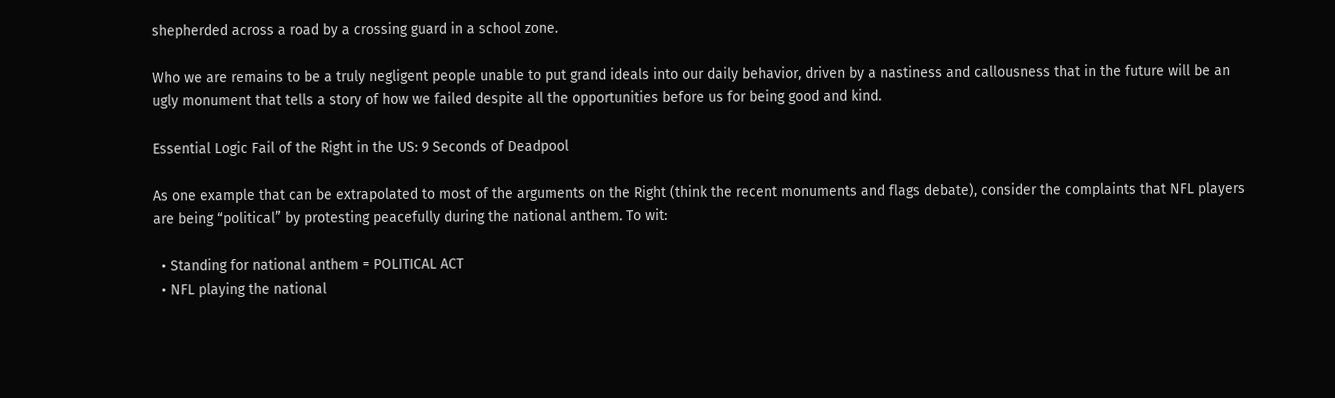shepherded across a road by a crossing guard in a school zone.

Who we are remains to be a truly negligent people unable to put grand ideals into our daily behavior, driven by a nastiness and callousness that in the future will be an ugly monument that tells a story of how we failed despite all the opportunities before us for being good and kind.

Essential Logic Fail of the Right in the US: 9 Seconds of Deadpool

As one example that can be extrapolated to most of the arguments on the Right (think the recent monuments and flags debate), consider the complaints that NFL players are being “political” by protesting peacefully during the national anthem. To wit:

  • Standing for national anthem = POLITICAL ACT
  • NFL playing the national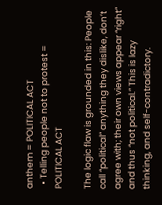anthem = POLITICAL ACT
  • Telling people not to protest = POLITICAL ACT

The logic flaw is grounded in this: People call “political” anything they dislike, don’t agree with; their own views appear “right” and thus “not political.” This is lazy thinking, and self-contradictory.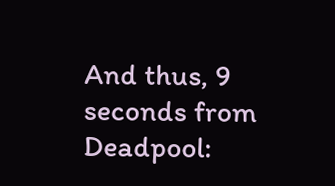And thus, 9 seconds from Deadpool: